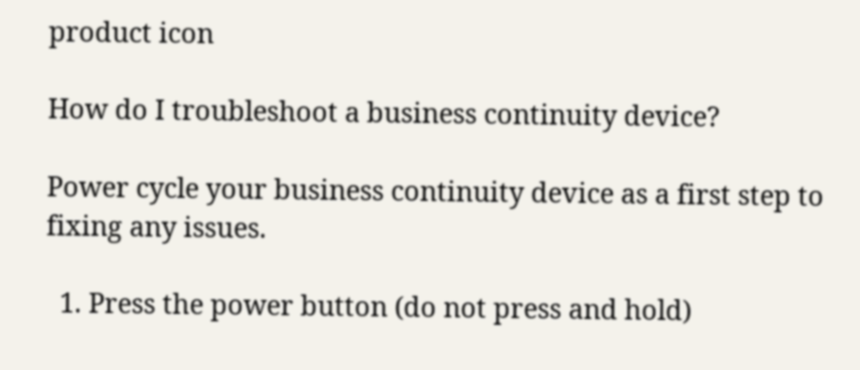product icon

How do I troubleshoot a business continuity device?

Power cycle your business continuity device as a first step to fixing any issues.

  1. Press the power button (do not press and hold)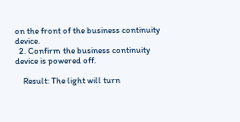on the front of the business continuity device.
  2. Confirm the business continuity device is powered off.

    Result: The light will turn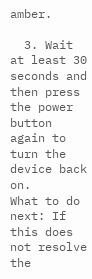amber.

  3. Wait at least 30 seconds and then press the power button again to turn the device back on.
What to do next: If this does not resolve the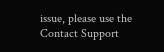issue, please use the Contact Support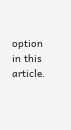option in this article.